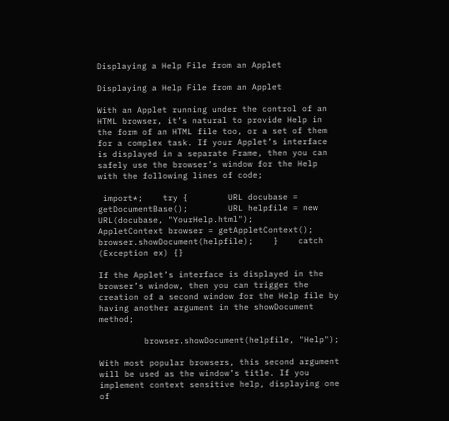Displaying a Help File from an Applet

Displaying a Help File from an Applet

With an Applet running under the control of an HTML browser, it’s natural to provide Help in the form of an HTML file too, or a set of them for a complex task. If your Applet’s interface is displayed in a separate Frame, then you can safely use the browser’s window for the Help with the following lines of code;

 import*;    try {        URL docubase = getDocumentBase();        URL helpfile = new URL(docubase, "YourHelp.html");        AppletContext browser = getAppletContext();        browser.showDocument(helpfile);    }    catch (Exception ex) {}

If the Applet’s interface is displayed in the browser’s window, then you can trigger the creation of a second window for the Help file by having another argument in the showDocument method;

         browser.showDocument(helpfile, "Help");

With most popular browsers, this second argument will be used as the window’s title. If you implement context sensitive help, displaying one of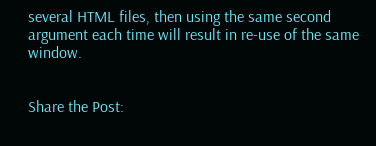several HTML files, then using the same second argument each time will result in re-use of the same window.


Share the Post: